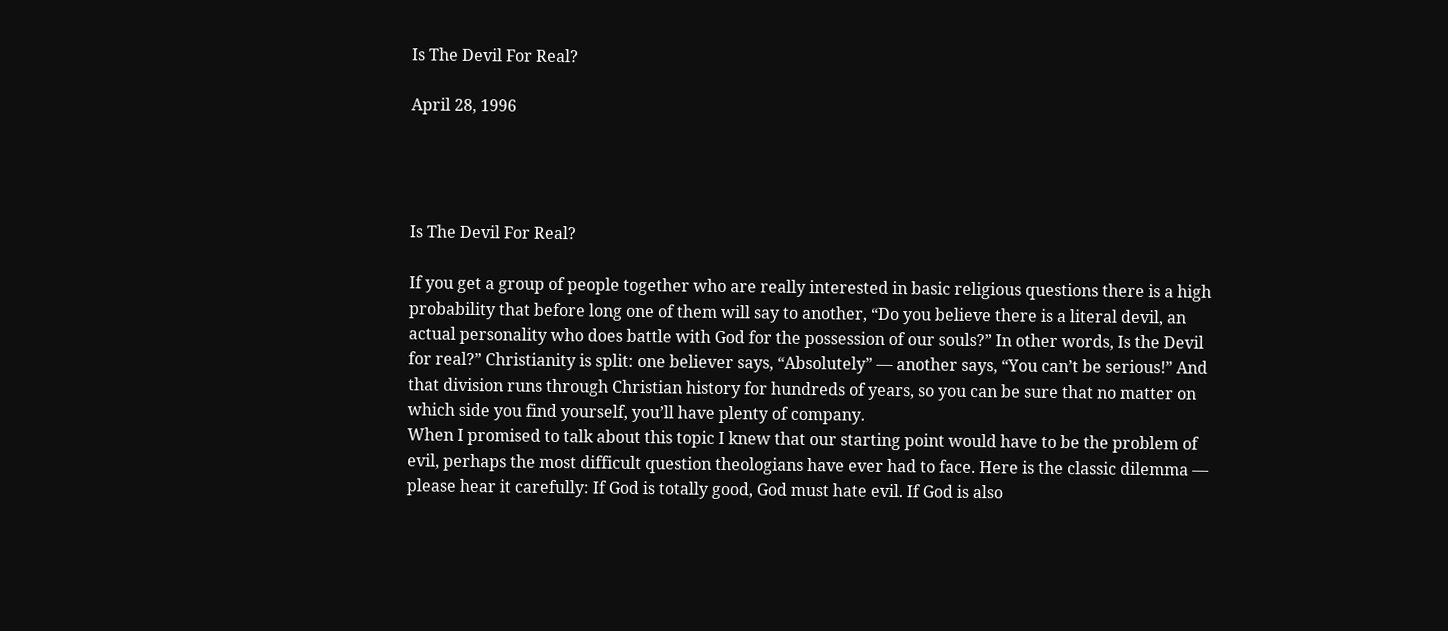Is The Devil For Real?

April 28, 1996




Is The Devil For Real?

If you get a group of people together who are really interested in basic religious questions there is a high probability that before long one of them will say to another, “Do you believe there is a literal devil, an actual personality who does battle with God for the possession of our souls?” In other words, Is the Devil for real?” Christianity is split: one believer says, “Absolutely” — another says, “You can’t be serious!” And that division runs through Christian history for hundreds of years, so you can be sure that no matter on which side you find yourself, you’ll have plenty of company.
When I promised to talk about this topic I knew that our starting point would have to be the problem of evil, perhaps the most difficult question theologians have ever had to face. Here is the classic dilemma — please hear it carefully: If God is totally good, God must hate evil. If God is also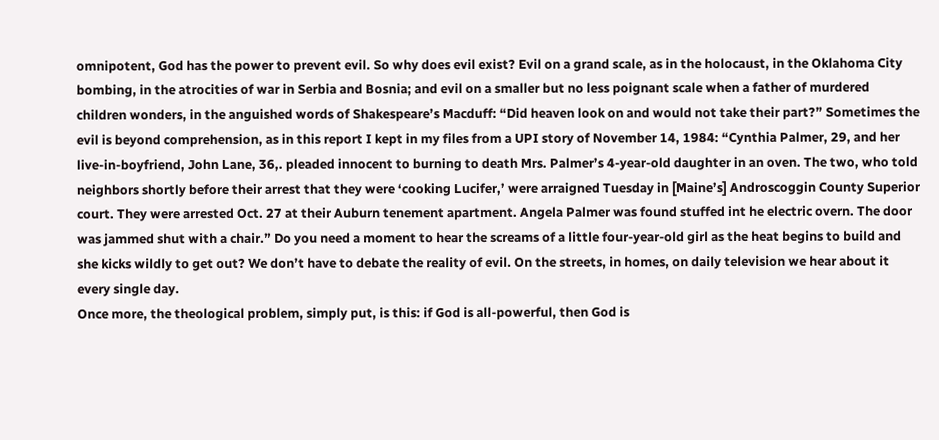omnipotent, God has the power to prevent evil. So why does evil exist? Evil on a grand scale, as in the holocaust, in the Oklahoma City bombing, in the atrocities of war in Serbia and Bosnia; and evil on a smaller but no less poignant scale when a father of murdered children wonders, in the anguished words of Shakespeare’s Macduff: “Did heaven look on and would not take their part?” Sometimes the evil is beyond comprehension, as in this report I kept in my files from a UPI story of November 14, 1984: “Cynthia Palmer, 29, and her live-in-boyfriend, John Lane, 36,. pleaded innocent to burning to death Mrs. Palmer’s 4-year-old daughter in an oven. The two, who told neighbors shortly before their arrest that they were ‘cooking Lucifer,’ were arraigned Tuesday in [Maine’s] Androscoggin County Superior court. They were arrested Oct. 27 at their Auburn tenement apartment. Angela Palmer was found stuffed int he electric overn. The door was jammed shut with a chair.” Do you need a moment to hear the screams of a little four-year-old girl as the heat begins to build and she kicks wildly to get out? We don’t have to debate the reality of evil. On the streets, in homes, on daily television we hear about it every single day.
Once more, the theological problem, simply put, is this: if God is all-powerful, then God is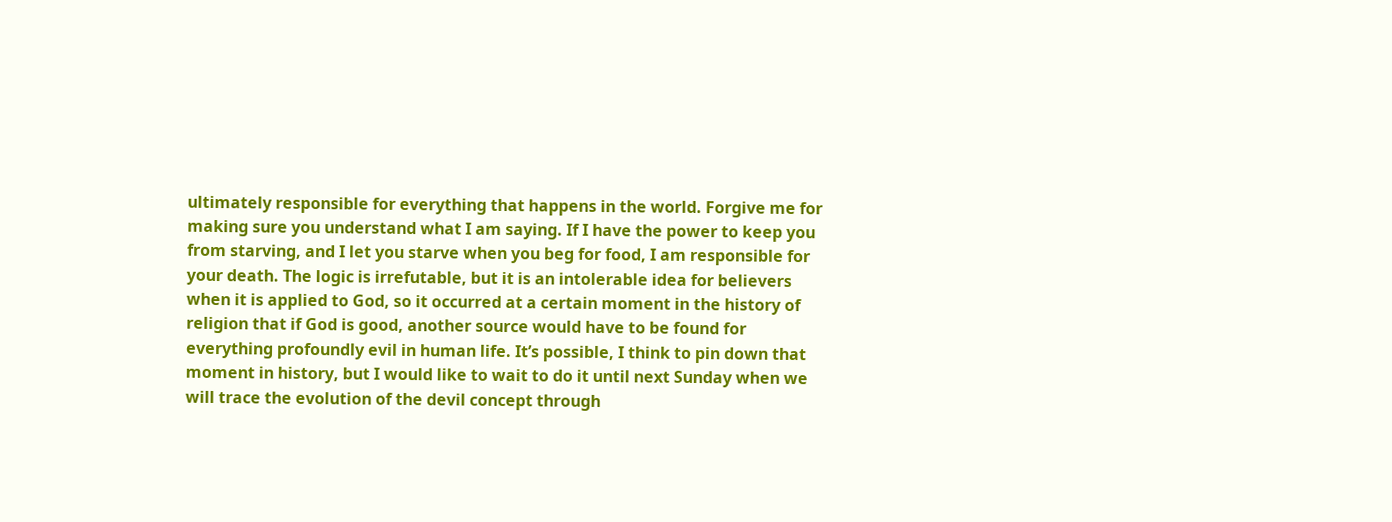ultimately responsible for everything that happens in the world. Forgive me for making sure you understand what I am saying. If I have the power to keep you from starving, and I let you starve when you beg for food, I am responsible for your death. The logic is irrefutable, but it is an intolerable idea for believers when it is applied to God, so it occurred at a certain moment in the history of religion that if God is good, another source would have to be found for everything profoundly evil in human life. It’s possible, I think to pin down that moment in history, but I would like to wait to do it until next Sunday when we will trace the evolution of the devil concept through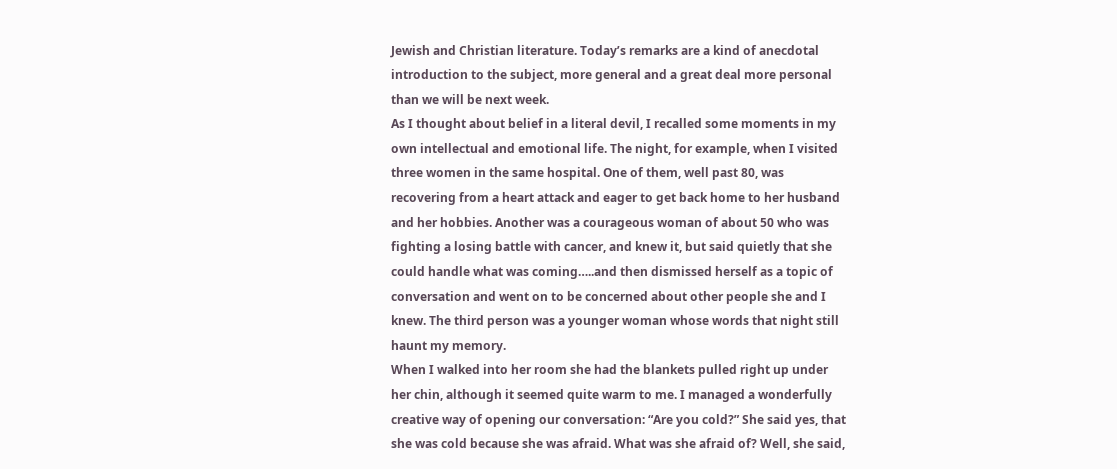Jewish and Christian literature. Today’s remarks are a kind of anecdotal introduction to the subject, more general and a great deal more personal than we will be next week.
As I thought about belief in a literal devil, I recalled some moments in my own intellectual and emotional life. The night, for example, when I visited three women in the same hospital. One of them, well past 80, was recovering from a heart attack and eager to get back home to her husband and her hobbies. Another was a courageous woman of about 50 who was fighting a losing battle with cancer, and knew it, but said quietly that she could handle what was coming…..and then dismissed herself as a topic of conversation and went on to be concerned about other people she and I knew. The third person was a younger woman whose words that night still haunt my memory.
When I walked into her room she had the blankets pulled right up under her chin, although it seemed quite warm to me. I managed a wonderfully creative way of opening our conversation: “Are you cold?” She said yes, that she was cold because she was afraid. What was she afraid of? Well, she said,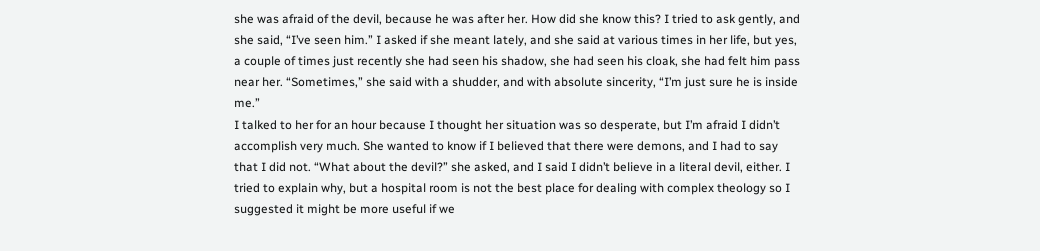she was afraid of the devil, because he was after her. How did she know this? I tried to ask gently, and she said, “I’ve seen him.” I asked if she meant lately, and she said at various times in her life, but yes, a couple of times just recently she had seen his shadow, she had seen his cloak, she had felt him pass near her. “Sometimes,” she said with a shudder, and with absolute sincerity, “I’m just sure he is inside me.”
I talked to her for an hour because I thought her situation was so desperate, but I’m afraid I didn’t accomplish very much. She wanted to know if I believed that there were demons, and I had to say that I did not. “What about the devil?” she asked, and I said I didn’t believe in a literal devil, either. I tried to explain why, but a hospital room is not the best place for dealing with complex theology so I suggested it might be more useful if we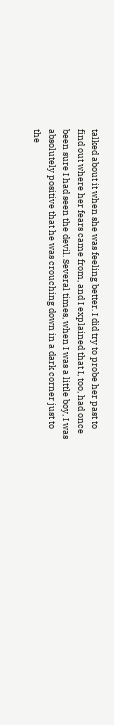talked about it when she was feeling better. I did try to probe her past to find out where her fears came from, and I explained that I, too, had once been sure I had seen the devil. Several times, when I was a little boy, I was absolutely positive that he was crouching down in a dark corner just to the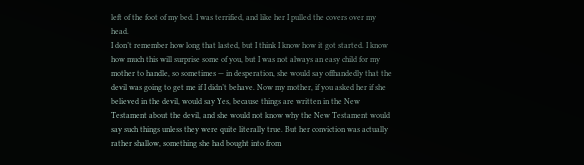left of the foot of my bed. I was terrified, and like her I pulled the covers over my head.
I don’t remember how long that lasted, but I think I know how it got started. I know how much this will surprise some of you, but I was not always an easy child for my mother to handle, so sometimes — in desperation, she would say offhandedly that the devil was going to get me if I didn’t behave. Now my mother, if you asked her if she believed in the devil, would say Yes, because things are written in the New Testament about the devil, and she would not know why the New Testament would say such things unless they were quite literally true. But her conviction was actually rather shallow, something she had bought into from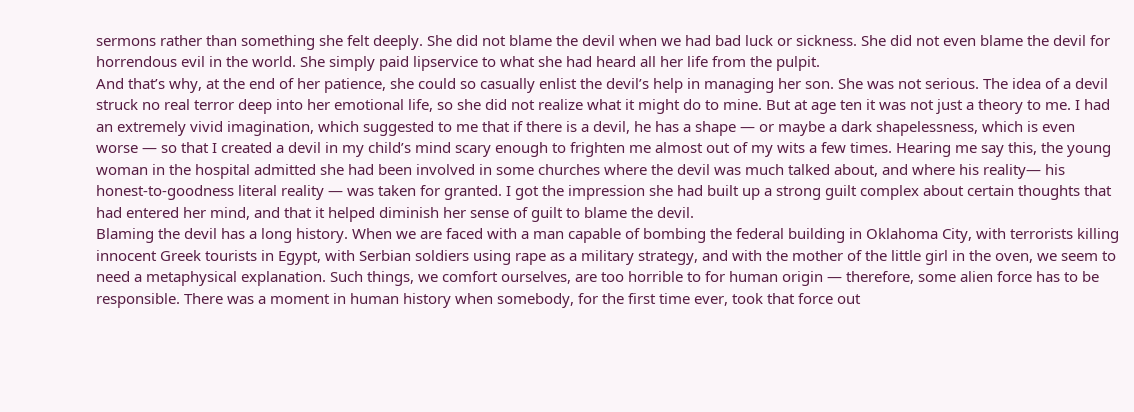sermons rather than something she felt deeply. She did not blame the devil when we had bad luck or sickness. She did not even blame the devil for horrendous evil in the world. She simply paid lipservice to what she had heard all her life from the pulpit.
And that’s why, at the end of her patience, she could so casually enlist the devil’s help in managing her son. She was not serious. The idea of a devil struck no real terror deep into her emotional life, so she did not realize what it might do to mine. But at age ten it was not just a theory to me. I had an extremely vivid imagination, which suggested to me that if there is a devil, he has a shape — or maybe a dark shapelessness, which is even worse — so that I created a devil in my child’s mind scary enough to frighten me almost out of my wits a few times. Hearing me say this, the young woman in the hospital admitted she had been involved in some churches where the devil was much talked about, and where his reality— his honest-to-goodness literal reality — was taken for granted. I got the impression she had built up a strong guilt complex about certain thoughts that had entered her mind, and that it helped diminish her sense of guilt to blame the devil.
Blaming the devil has a long history. When we are faced with a man capable of bombing the federal building in Oklahoma City, with terrorists killing innocent Greek tourists in Egypt, with Serbian soldiers using rape as a military strategy, and with the mother of the little girl in the oven, we seem to need a metaphysical explanation. Such things, we comfort ourselves, are too horrible to for human origin — therefore, some alien force has to be responsible. There was a moment in human history when somebody, for the first time ever, took that force out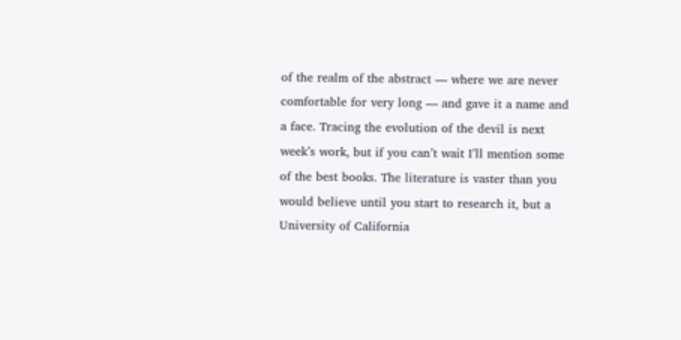of the realm of the abstract — where we are never comfortable for very long — and gave it a name and a face. Tracing the evolution of the devil is next week’s work, but if you can’t wait I’ll mention some of the best books. The literature is vaster than you would believe until you start to research it, but a University of California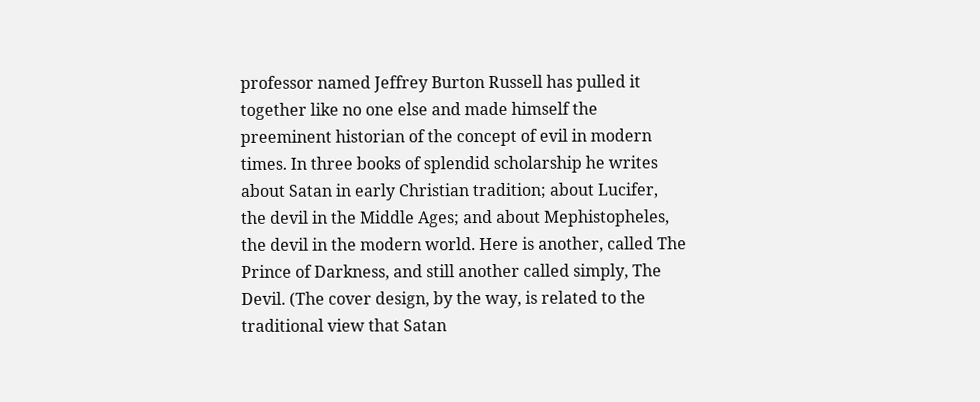professor named Jeffrey Burton Russell has pulled it together like no one else and made himself the preeminent historian of the concept of evil in modern times. In three books of splendid scholarship he writes about Satan in early Christian tradition; about Lucifer, the devil in the Middle Ages; and about Mephistopheles, the devil in the modern world. Here is another, called The Prince of Darkness, and still another called simply, The Devil. (The cover design, by the way, is related to the traditional view that Satan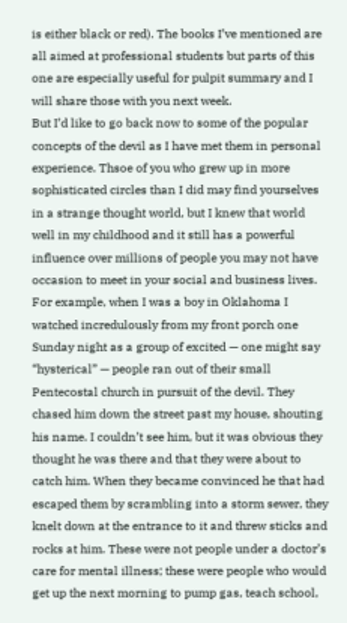is either black or red). The books I’ve mentioned are all aimed at professional students but parts of this one are especially useful for pulpit summary and I will share those with you next week.
But I’d like to go back now to some of the popular concepts of the devil as I have met them in personal experience. Thsoe of you who grew up in more sophisticated circles than I did may find yourselves in a strange thought world, but I knew that world well in my childhood and it still has a powerful influence over millions of people you may not have occasion to meet in your social and business lives. For example, when I was a boy in Oklahoma I watched incredulously from my front porch one Sunday night as a group of excited — one might say “hysterical” — people ran out of their small Pentecostal church in pursuit of the devil. They chased him down the street past my house, shouting his name. I couldn’t see him, but it was obvious they thought he was there and that they were about to catch him. When they became convinced he that had escaped them by scrambling into a storm sewer, they knelt down at the entrance to it and threw sticks and rocks at him. These were not people under a doctor’s care for mental illness; these were people who would get up the next morning to pump gas, teach school,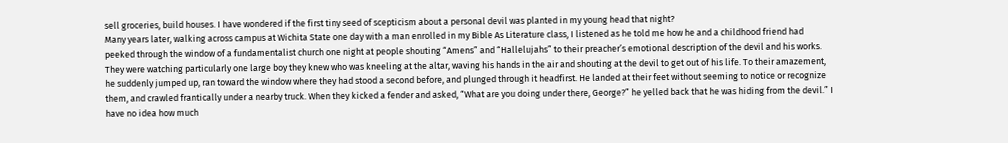sell groceries, build houses. I have wondered if the first tiny seed of scepticism about a personal devil was planted in my young head that night?
Many years later, walking across campus at Wichita State one day with a man enrolled in my Bible As Literature class, I listened as he told me how he and a childhood friend had peeked through the window of a fundamentalist church one night at people shouting “Amens” and “Hallelujahs” to their preacher’s emotional description of the devil and his works. They were watching particularly one large boy they knew who was kneeling at the altar, waving his hands in the air and shouting at the devil to get out of his life. To their amazement, he suddenly jumped up, ran toward the window where they had stood a second before, and plunged through it headfirst. He landed at their feet without seeming to notice or recognize them, and crawled frantically under a nearby truck. When they kicked a fender and asked, “What are you doing under there, George?” he yelled back that he was hiding from the devil.” I have no idea how much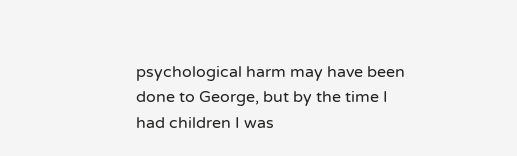psychological harm may have been done to George, but by the time I had children I was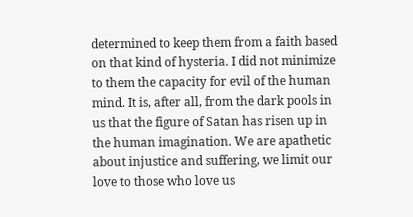determined to keep them from a faith based on that kind of hysteria. I did not minimize to them the capacity for evil of the human mind. It is, after all, from the dark pools in us that the figure of Satan has risen up in the human imagination. We are apathetic about injustice and suffering, we limit our love to those who love us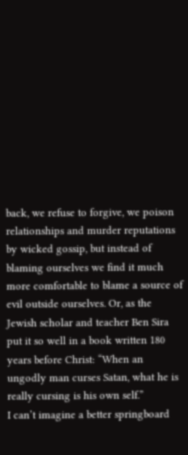back, we refuse to forgive, we poison relationships and murder reputations by wicked gossip, but instead of blaming ourselves we find it much more comfortable to blame a source of evil outside ourselves. Or, as the Jewish scholar and teacher Ben Sira put it so well in a book written 180 years before Christ: “When an ungodly man curses Satan, what he is really cursing is his own self.”
I can’t imagine a better springboard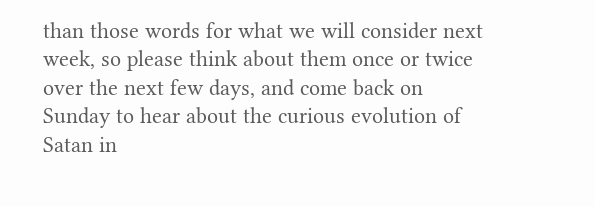than those words for what we will consider next week, so please think about them once or twice over the next few days, and come back on Sunday to hear about the curious evolution of Satan in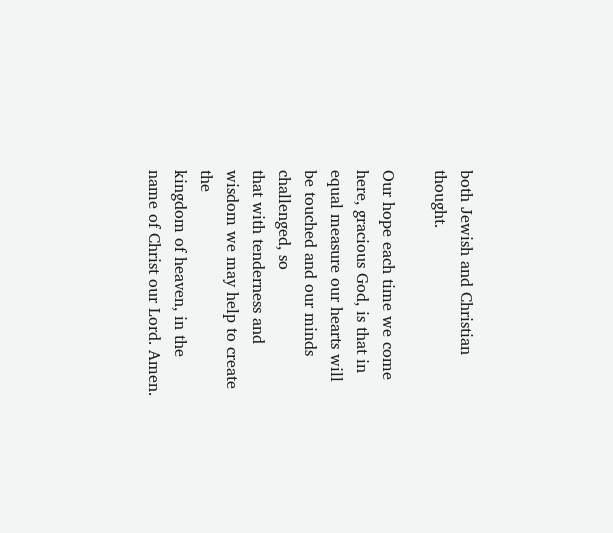both Jewish and Christian thought.

Our hope each time we come here, gracious God, is that in equal measure our hearts will be touched and our minds challenged, so
that with tenderness and wisdom we may help to create the
kingdom of heaven, in the name of Christ our Lord. Amen.